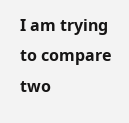I am trying to compare two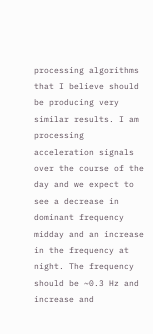processing algorithms that I believe should be producing very similar results. I am processing acceleration signals over the course of the day and we expect to see a decrease in dominant frequency midday and an increase in the frequency at night. The frequency should be ~0.3 Hz and increase and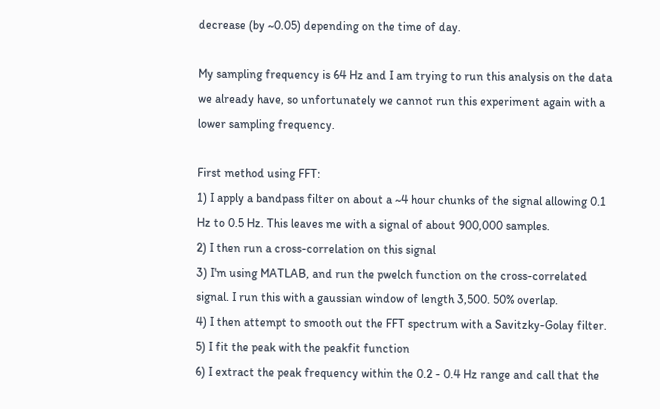decrease (by ~0.05) depending on the time of day.

My sampling frequency is 64 Hz and I am trying to run this analysis on the data we already have, so unfortunately we cannot run this experiment again with a lower sampling frequency.

First method using FFT:
1) I apply a bandpass filter on about a ~4 hour chunks of the signal allowing 0.1 Hz to 0.5 Hz. This leaves me with a signal of about 900,000 samples.
2) I then run a cross-correlation on this signal
3) I'm using MATLAB, and run the pwelch function on the cross-correlated signal. I run this with a gaussian window of length 3,500. 50% overlap.
4) I then attempt to smooth out the FFT spectrum with a Savitzky-Golay filter.
5) I fit the peak with the peakfit function
6) I extract the peak frequency within the 0.2 - 0.4 Hz range and call that the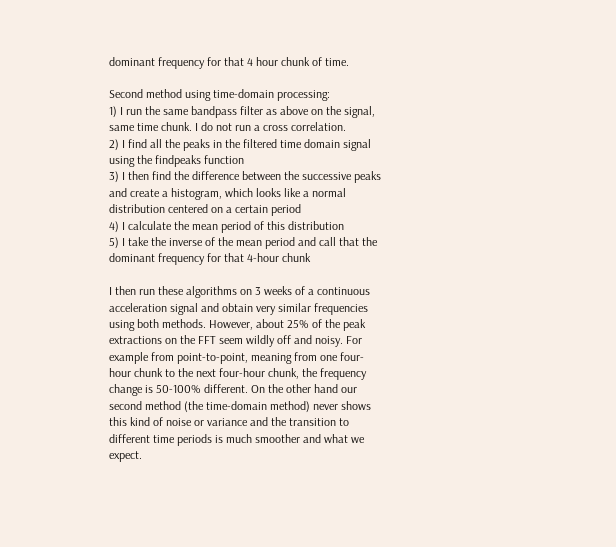dominant frequency for that 4 hour chunk of time.

Second method using time-domain processing:
1) I run the same bandpass filter as above on the signal, same time chunk. I do not run a cross correlation.
2) I find all the peaks in the filtered time domain signal using the findpeaks function
3) I then find the difference between the successive peaks and create a histogram, which looks like a normal distribution centered on a certain period
4) I calculate the mean period of this distribution
5) I take the inverse of the mean period and call that the dominant frequency for that 4-hour chunk

I then run these algorithms on 3 weeks of a continuous acceleration signal and obtain very similar frequencies using both methods. However, about 25% of the peak extractions on the FFT seem wildly off and noisy. For example from point-to-point, meaning from one four-hour chunk to the next four-hour chunk, the frequency change is 50-100% different. On the other hand our second method (the time-domain method) never shows this kind of noise or variance and the transition to different time periods is much smoother and what we expect.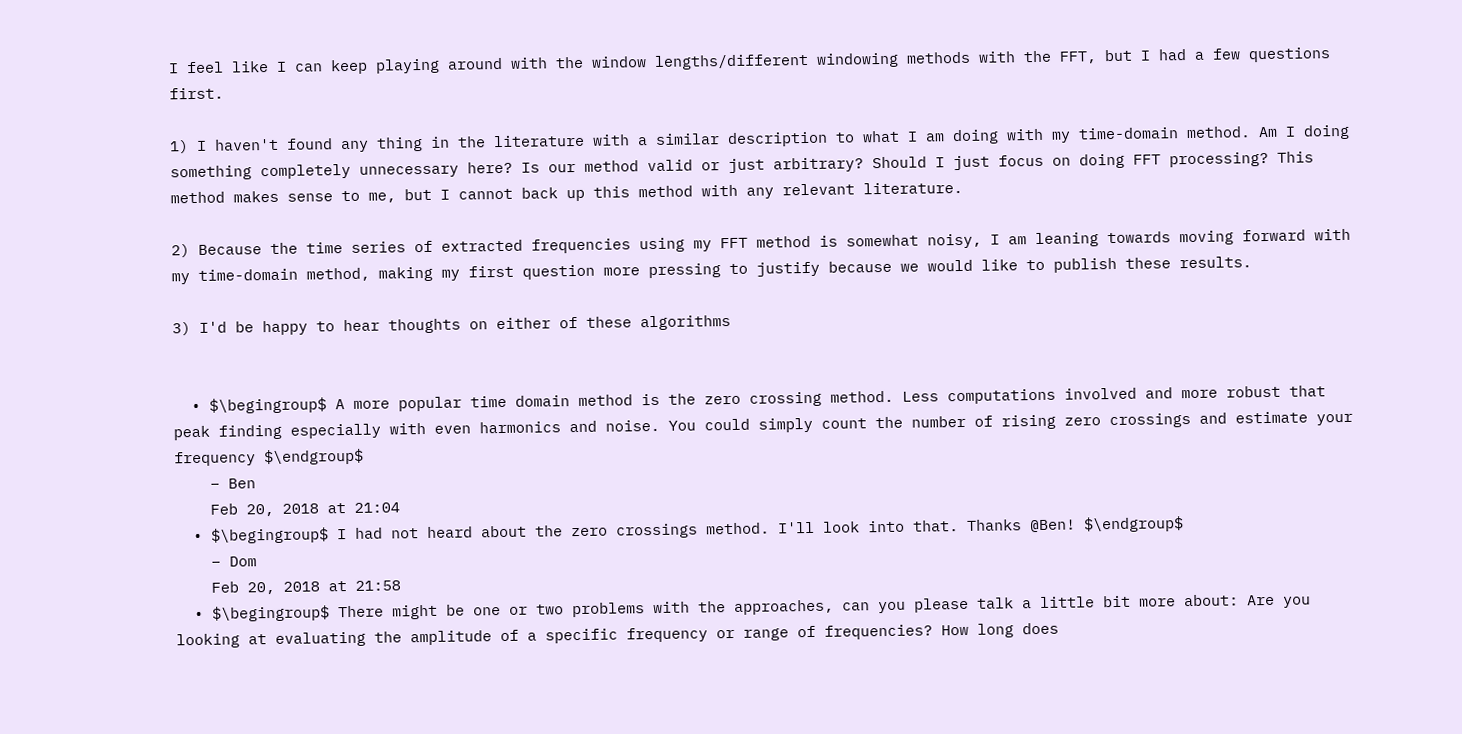I feel like I can keep playing around with the window lengths/different windowing methods with the FFT, but I had a few questions first.

1) I haven't found any thing in the literature with a similar description to what I am doing with my time-domain method. Am I doing something completely unnecessary here? Is our method valid or just arbitrary? Should I just focus on doing FFT processing? This method makes sense to me, but I cannot back up this method with any relevant literature.

2) Because the time series of extracted frequencies using my FFT method is somewhat noisy, I am leaning towards moving forward with my time-domain method, making my first question more pressing to justify because we would like to publish these results.

3) I'd be happy to hear thoughts on either of these algorithms


  • $\begingroup$ A more popular time domain method is the zero crossing method. Less computations involved and more robust that peak finding especially with even harmonics and noise. You could simply count the number of rising zero crossings and estimate your frequency $\endgroup$
    – Ben
    Feb 20, 2018 at 21:04
  • $\begingroup$ I had not heard about the zero crossings method. I'll look into that. Thanks @Ben! $\endgroup$
    – Dom
    Feb 20, 2018 at 21:58
  • $\begingroup$ There might be one or two problems with the approaches, can you please talk a little bit more about: Are you looking at evaluating the amplitude of a specific frequency or range of frequencies? How long does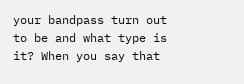your bandpass turn out to be and what type is it? When you say that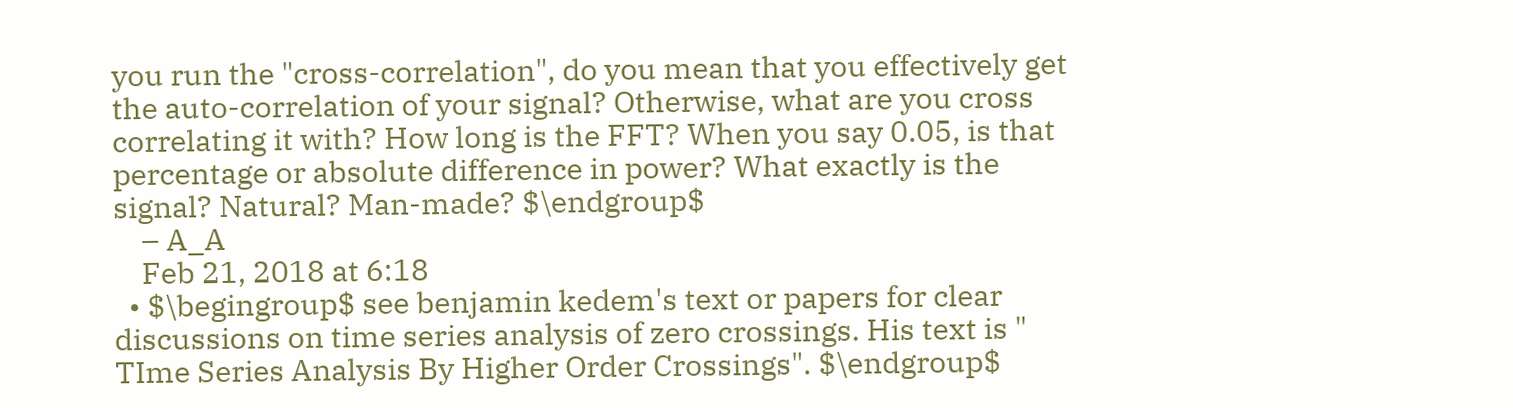you run the "cross-correlation", do you mean that you effectively get the auto-correlation of your signal? Otherwise, what are you cross correlating it with? How long is the FFT? When you say 0.05, is that percentage or absolute difference in power? What exactly is the signal? Natural? Man-made? $\endgroup$
    – A_A
    Feb 21, 2018 at 6:18
  • $\begingroup$ see benjamin kedem's text or papers for clear discussions on time series analysis of zero crossings. His text is " TIme Series Analysis By Higher Order Crossings". $\endgroup$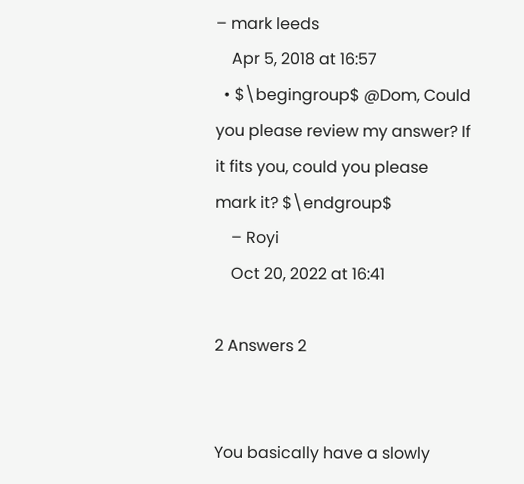– mark leeds
    Apr 5, 2018 at 16:57
  • $\begingroup$ @Dom, Could you please review my answer? If it fits you, could you please mark it? $\endgroup$
    – Royi
    Oct 20, 2022 at 16:41

2 Answers 2


You basically have a slowly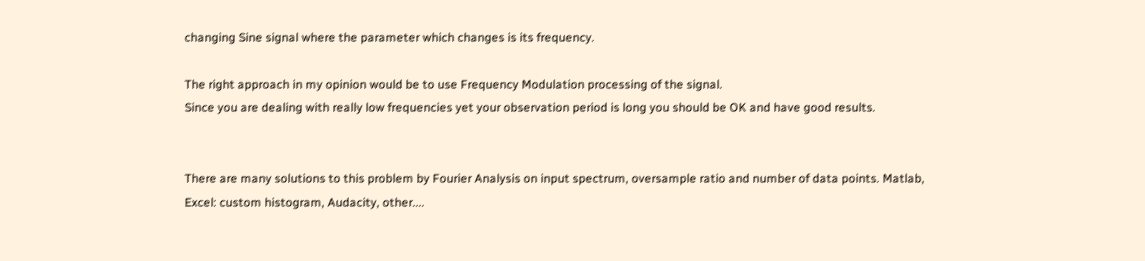changing Sine signal where the parameter which changes is its frequency.

The right approach in my opinion would be to use Frequency Modulation processing of the signal.
Since you are dealing with really low frequencies yet your observation period is long you should be OK and have good results.


There are many solutions to this problem by Fourier Analysis on input spectrum, oversample ratio and number of data points. Matlab, Excel: custom histogram, Audacity, other....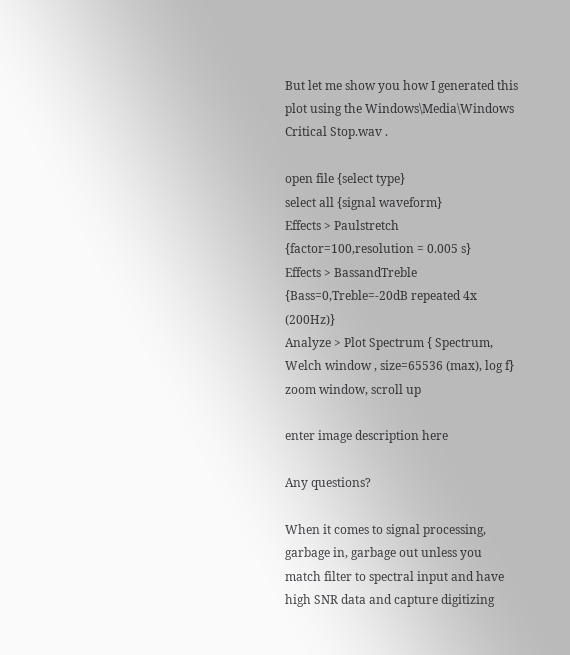But let me show you how I generated this plot using the Windows\Media\Windows Critical Stop.wav .

open file {select type}
select all {signal waveform}
Effects > Paulstretch {factor=100,resolution = 0.005 s}
Effects > BassandTreble {Bass=0,Treble=-20dB repeated 4x (200Hz)}
Analyze > Plot Spectrum { Spectrum, Welch window , size=65536 (max), log f} zoom window, scroll up

enter image description here

Any questions?

When it comes to signal processing, garbage in, garbage out unless you match filter to spectral input and have high SNR data and capture digitizing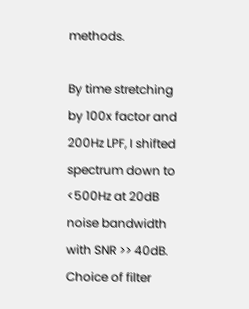methods.

By time stretching by 100x factor and 200Hz LPF, I shifted spectrum down to <500Hz at 20dB noise bandwidth with SNR >> 40dB. Choice of filter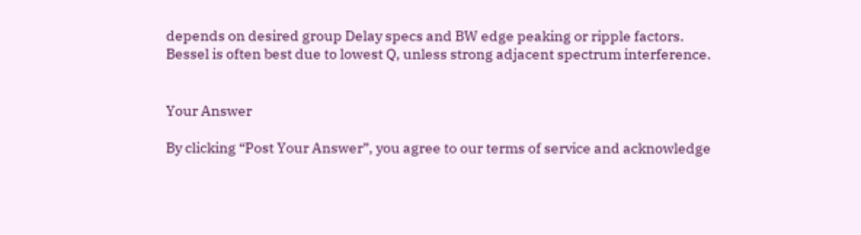depends on desired group Delay specs and BW edge peaking or ripple factors. Bessel is often best due to lowest Q, unless strong adjacent spectrum interference.


Your Answer

By clicking “Post Your Answer”, you agree to our terms of service and acknowledge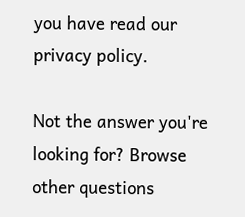you have read our privacy policy.

Not the answer you're looking for? Browse other questions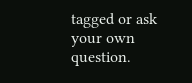tagged or ask your own question.